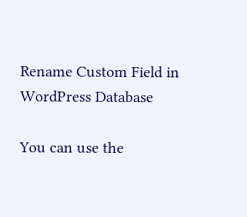Rename Custom Field in WordPress Database

You can use the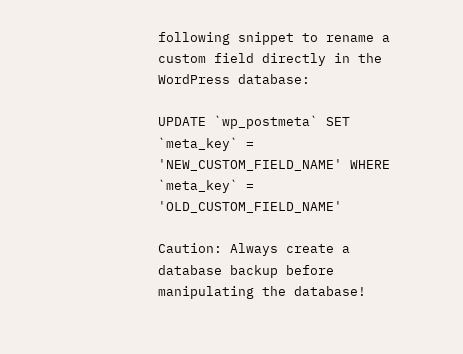following snippet to rename a custom field directly in the WordPress database:

UPDATE `wp_postmeta` SET `meta_key` = 'NEW_CUSTOM_FIELD_NAME' WHERE `meta_key` = 'OLD_CUSTOM_FIELD_NAME'

Caution: Always create a database backup before manipulating the database!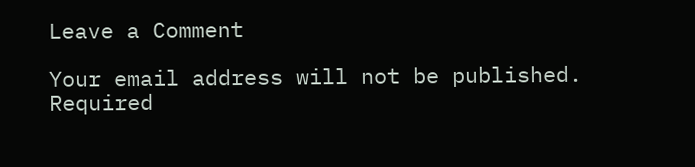Leave a Comment

Your email address will not be published. Required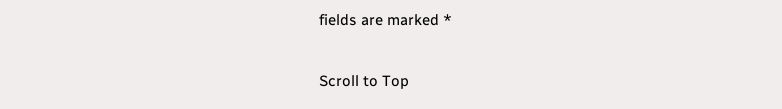fields are marked *

Scroll to Top